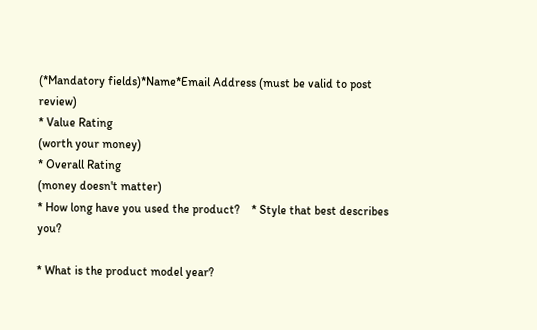(*Mandatory fields)*Name*Email Address (must be valid to post review)
* Value Rating
(worth your money)
* Overall Rating
(money doesn't matter)
* How long have you used the product?    * Style that best describes you?

* What is the product model year?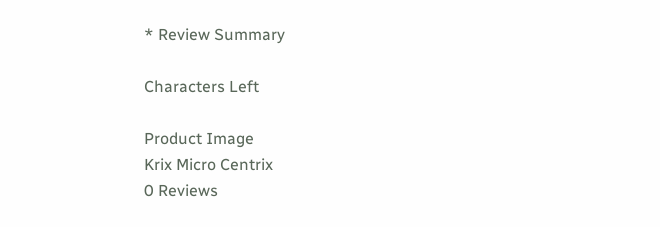* Review Summary

Characters Left

Product Image
Krix Micro Centrix
0 Reviews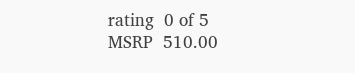rating  0 of 5
MSRP  510.00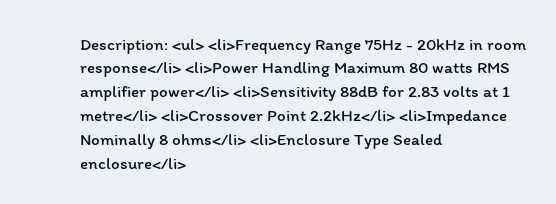Description: <ul> <li>Frequency Range 75Hz - 20kHz in room response</li> <li>Power Handling Maximum 80 watts RMS amplifier power</li> <li>Sensitivity 88dB for 2.83 volts at 1 metre</li> <li>Crossover Point 2.2kHz</li> <li>Impedance Nominally 8 ohms</li> <li>Enclosure Type Sealed enclosure</li>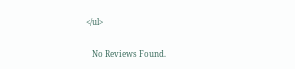</ul>


   No Reviews Found.